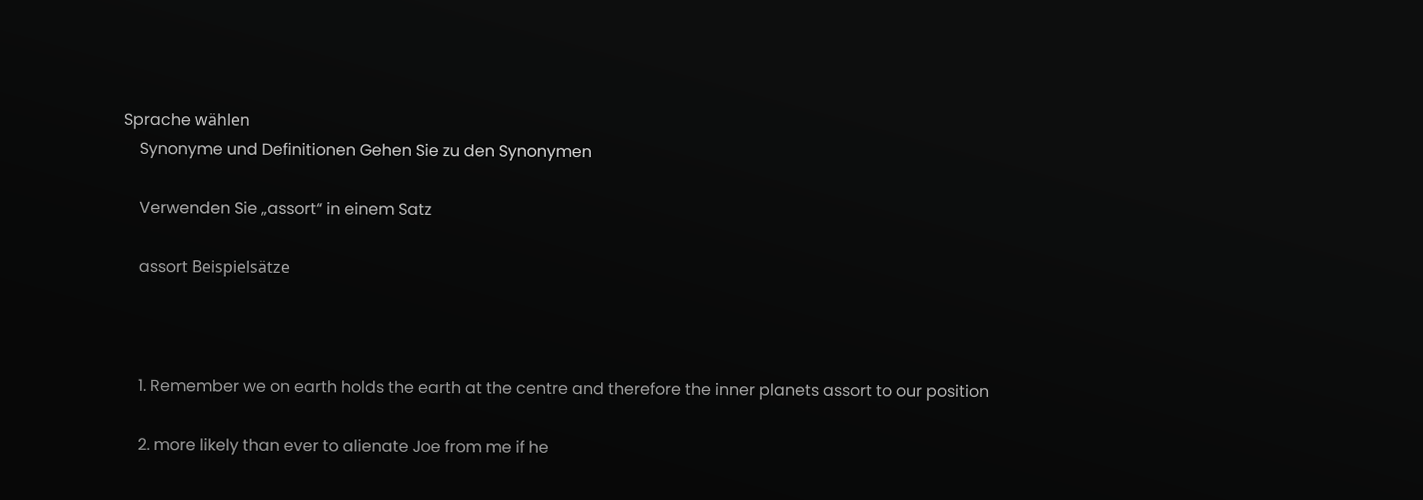Sprache wählen
    Synonyme und Definitionen Gehen Sie zu den Synonymen

    Verwenden Sie „assort“ in einem Satz

    assort Beispielsätze



    1. Remember we on earth holds the earth at the centre and therefore the inner planets assort to our position

    2. more likely than ever to alienate Joe from me if he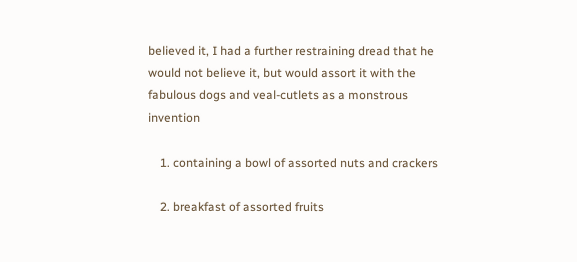believed it, I had a further restraining dread that he would not believe it, but would assort it with the fabulous dogs and veal-cutlets as a monstrous invention

    1. containing a bowl of assorted nuts and crackers

    2. breakfast of assorted fruits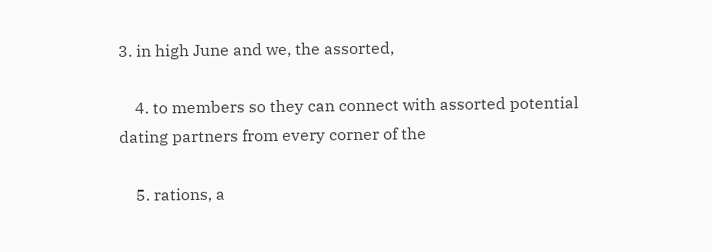3. in high June and we, the assorted,

    4. to members so they can connect with assorted potential dating partners from every corner of the

    5. rations, a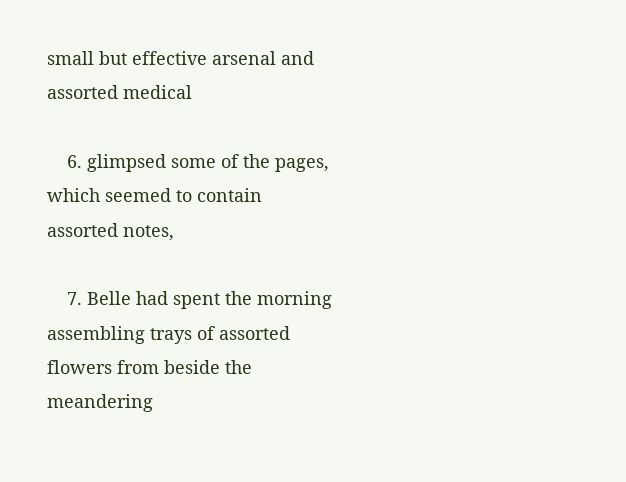small but effective arsenal and assorted medical

    6. glimpsed some of the pages, which seemed to contain assorted notes,

    7. Belle had spent the morning assembling trays of assorted flowers from beside the meandering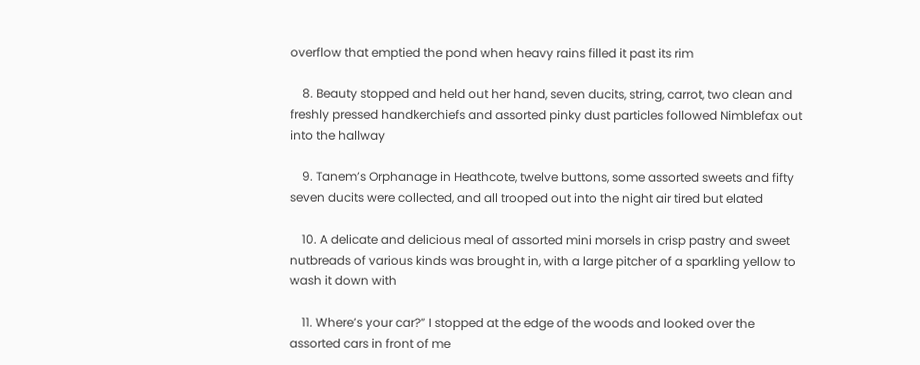overflow that emptied the pond when heavy rains filled it past its rim

    8. Beauty stopped and held out her hand, seven ducits, string, carrot, two clean and freshly pressed handkerchiefs and assorted pinky dust particles followed Nimblefax out into the hallway

    9. Tanem’s Orphanage in Heathcote, twelve buttons, some assorted sweets and fifty seven ducits were collected, and all trooped out into the night air tired but elated

    10. A delicate and delicious meal of assorted mini morsels in crisp pastry and sweet nutbreads of various kinds was brought in, with a large pitcher of a sparkling yellow to wash it down with

    11. Where’s your car?” I stopped at the edge of the woods and looked over the assorted cars in front of me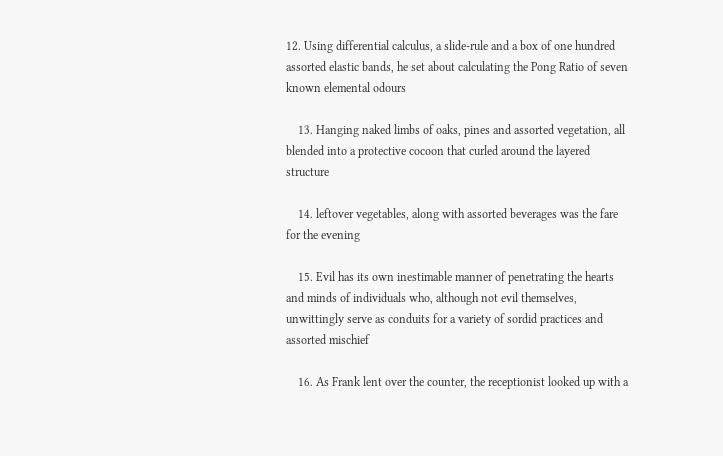12. Using differential calculus, a slide-rule and a box of one hundred assorted elastic bands, he set about calculating the Pong Ratio of seven known elemental odours

    13. Hanging naked limbs of oaks, pines and assorted vegetation, all blended into a protective cocoon that curled around the layered structure

    14. leftover vegetables, along with assorted beverages was the fare for the evening

    15. Evil has its own inestimable manner of penetrating the hearts and minds of individuals who, although not evil themselves, unwittingly serve as conduits for a variety of sordid practices and assorted mischief

    16. As Frank lent over the counter, the receptionist looked up with a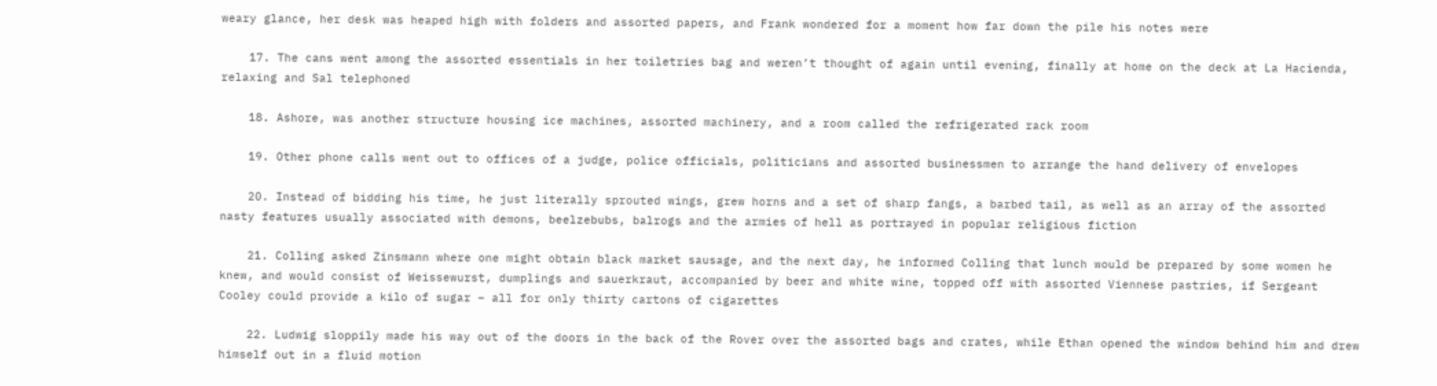weary glance, her desk was heaped high with folders and assorted papers, and Frank wondered for a moment how far down the pile his notes were

    17. The cans went among the assorted essentials in her toiletries bag and weren’t thought of again until evening, finally at home on the deck at La Hacienda, relaxing and Sal telephoned

    18. Ashore, was another structure housing ice machines, assorted machinery, and a room called the refrigerated rack room

    19. Other phone calls went out to offices of a judge, police officials, politicians and assorted businessmen to arrange the hand delivery of envelopes

    20. Instead of bidding his time, he just literally sprouted wings, grew horns and a set of sharp fangs, a barbed tail, as well as an array of the assorted nasty features usually associated with demons, beelzebubs, balrogs and the armies of hell as portrayed in popular religious fiction

    21. Colling asked Zinsmann where one might obtain black market sausage, and the next day, he informed Colling that lunch would be prepared by some women he knew, and would consist of Weissewurst, dumplings and sauerkraut, accompanied by beer and white wine, topped off with assorted Viennese pastries, if Sergeant Cooley could provide a kilo of sugar – all for only thirty cartons of cigarettes

    22. Ludwig sloppily made his way out of the doors in the back of the Rover over the assorted bags and crates, while Ethan opened the window behind him and drew himself out in a fluid motion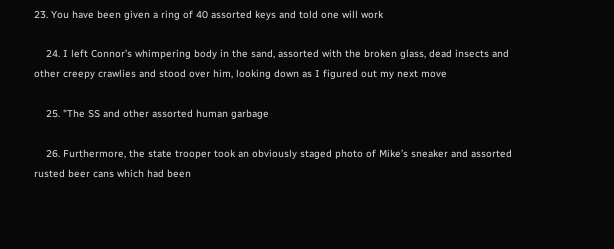23. You have been given a ring of 40 assorted keys and told one will work

    24. I left Connor’s whimpering body in the sand, assorted with the broken glass, dead insects and other creepy crawlies and stood over him, looking down as I figured out my next move

    25. "The SS and other assorted human garbage

    26. Furthermore, the state trooper took an obviously staged photo of Mike’s sneaker and assorted rusted beer cans which had been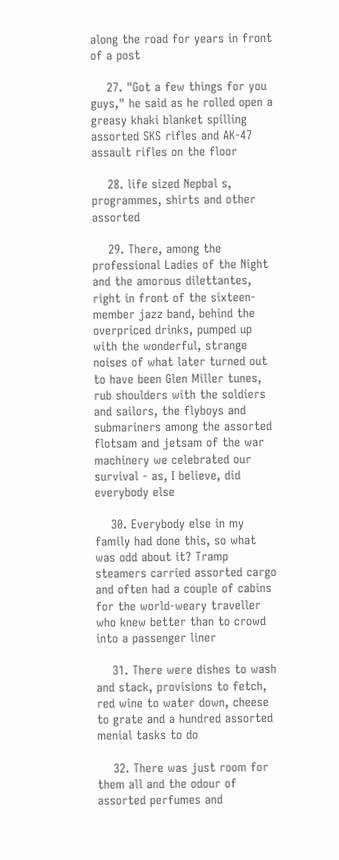along the road for years in front of a post

    27. "Got a few things for you guys," he said as he rolled open a greasy khaki blanket spilling assorted SKS rifles and AK-47 assault rifles on the floor

    28. life sized Nepbal s, programmes, shirts and other assorted

    29. There, among the professional Ladies of the Night and the amorous dilettantes, right in front of the sixteen-member jazz band, behind the overpriced drinks, pumped up with the wonderful, strange noises of what later turned out to have been Glen Miller tunes, rub shoulders with the soldiers and sailors, the flyboys and submariners among the assorted flotsam and jetsam of the war machinery we celebrated our survival - as, I believe, did everybody else

    30. Everybody else in my family had done this, so what was odd about it? Tramp steamers carried assorted cargo and often had a couple of cabins for the world-weary traveller who knew better than to crowd into a passenger liner

    31. There were dishes to wash and stack, provisions to fetch, red wine to water down, cheese to grate and a hundred assorted menial tasks to do

    32. There was just room for them all and the odour of assorted perfumes and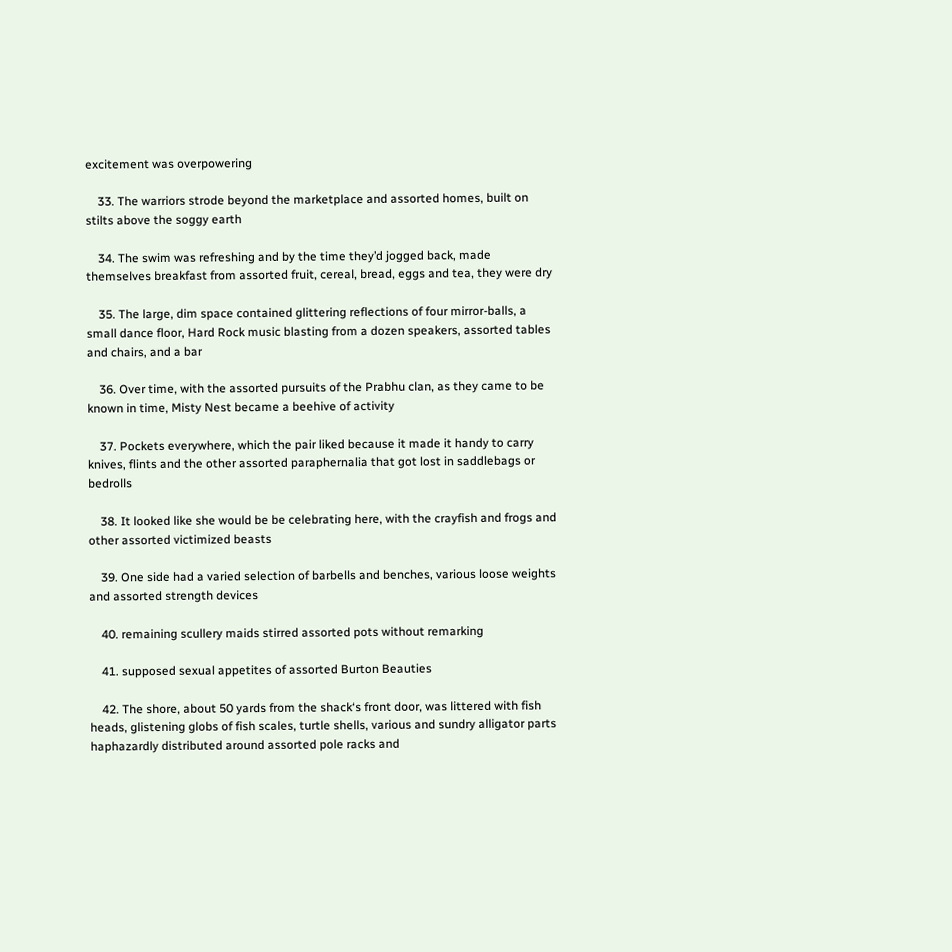excitement was overpowering

    33. The warriors strode beyond the marketplace and assorted homes, built on stilts above the soggy earth

    34. The swim was refreshing and by the time they’d jogged back, made themselves breakfast from assorted fruit, cereal, bread, eggs and tea, they were dry

    35. The large, dim space contained glittering reflections of four mirror-balls, a small dance floor, Hard Rock music blasting from a dozen speakers, assorted tables and chairs, and a bar

    36. Over time, with the assorted pursuits of the Prabhu clan, as they came to be known in time, Misty Nest became a beehive of activity

    37. Pockets everywhere, which the pair liked because it made it handy to carry knives, flints and the other assorted paraphernalia that got lost in saddlebags or bedrolls

    38. It looked like she would be be celebrating here, with the crayfish and frogs and other assorted victimized beasts

    39. One side had a varied selection of barbells and benches, various loose weights and assorted strength devices

    40. remaining scullery maids stirred assorted pots without remarking

    41. supposed sexual appetites of assorted Burton Beauties

    42. The shore, about 50 yards from the shack‘s front door, was littered with fish heads, glistening globs of fish scales, turtle shells, various and sundry alligator parts haphazardly distributed around assorted pole racks and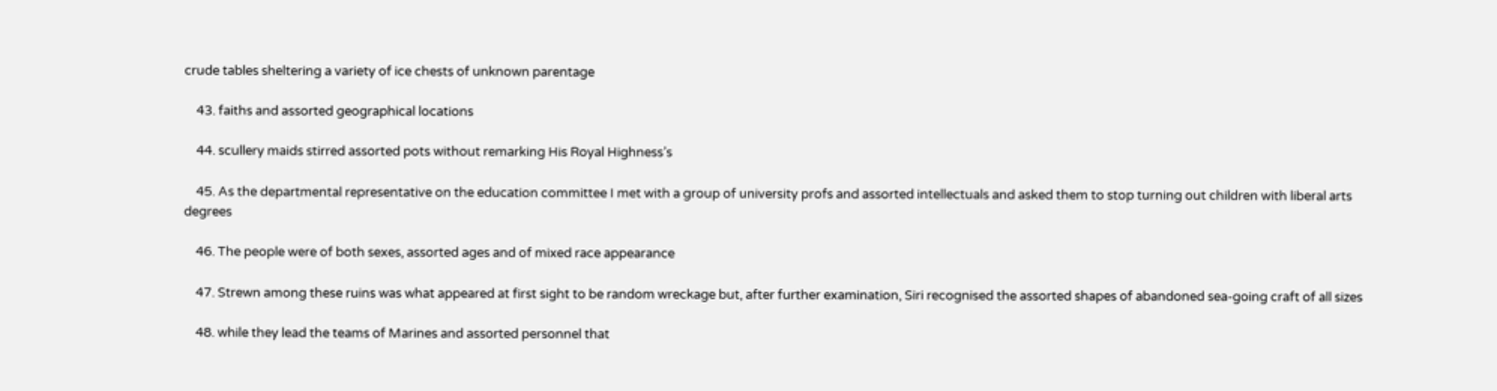crude tables sheltering a variety of ice chests of unknown parentage

    43. faiths and assorted geographical locations

    44. scullery maids stirred assorted pots without remarking His Royal Highness’s

    45. As the departmental representative on the education committee I met with a group of university profs and assorted intellectuals and asked them to stop turning out children with liberal arts degrees

    46. The people were of both sexes, assorted ages and of mixed race appearance

    47. Strewn among these ruins was what appeared at first sight to be random wreckage but, after further examination, Siri recognised the assorted shapes of abandoned sea-going craft of all sizes

    48. while they lead the teams of Marines and assorted personnel that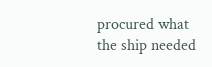procured what the ship needed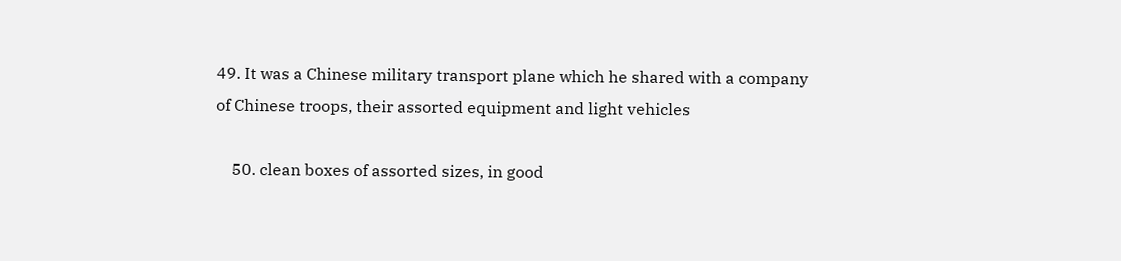49. It was a Chinese military transport plane which he shared with a company of Chinese troops, their assorted equipment and light vehicles

    50. clean boxes of assorted sizes, in good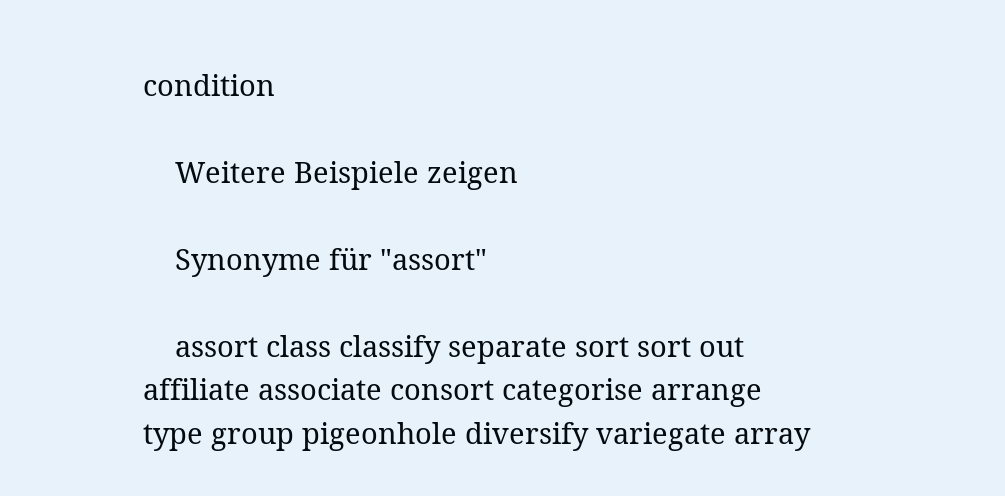condition

    Weitere Beispiele zeigen

    Synonyme für "assort"

    assort class classify separate sort sort out affiliate associate consort categorise arrange type group pigeonhole diversify variegate array